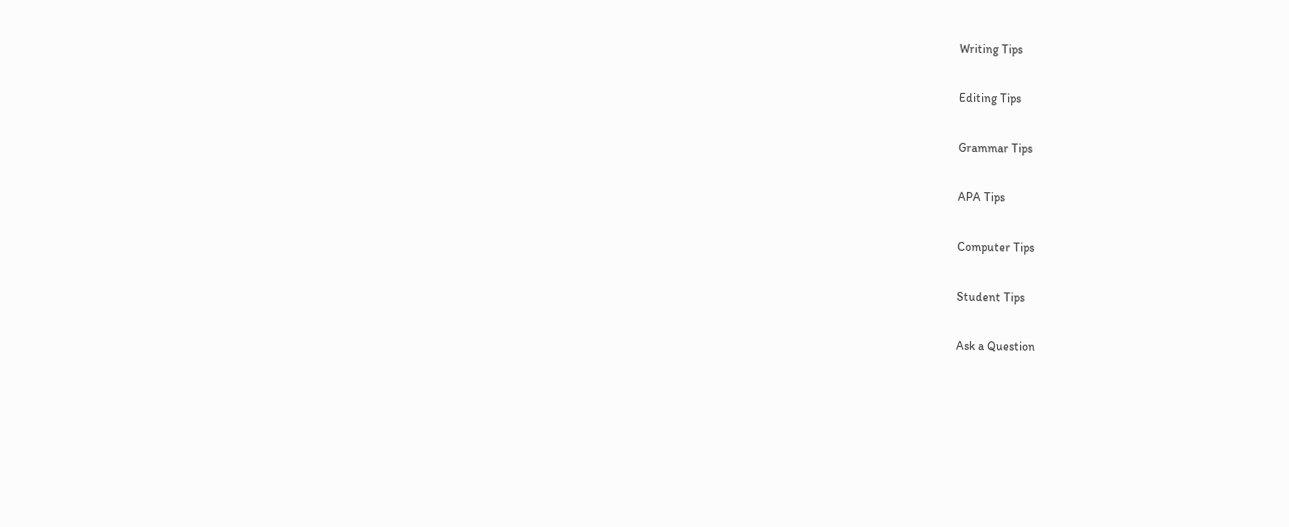Writing Tips

Editing Tips

Grammar Tips

APA Tips

Computer Tips

Student Tips

Ask a Question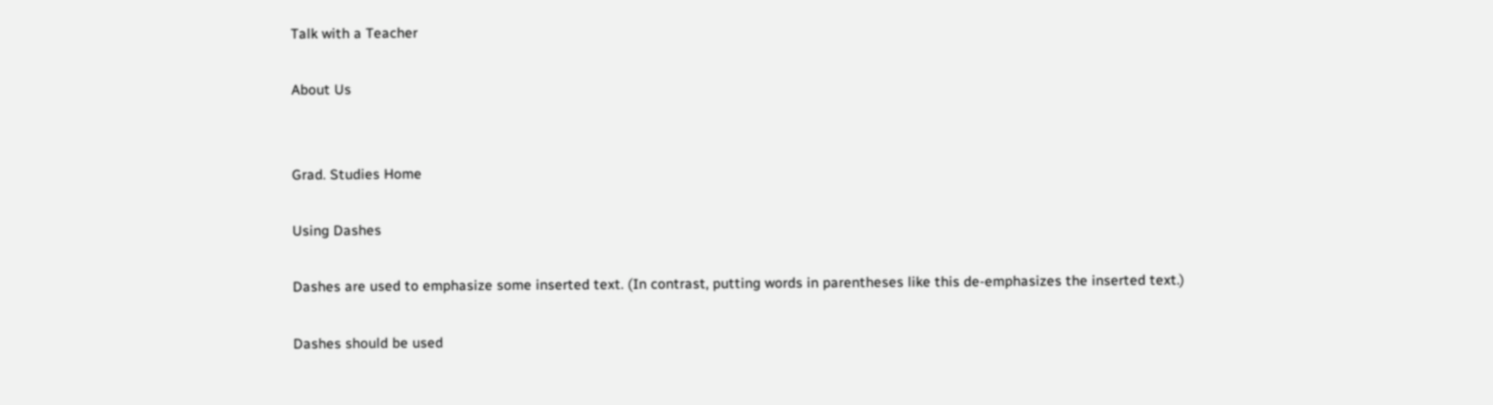Talk with a Teacher

About Us


Grad. Studies Home

Using Dashes

Dashes are used to emphasize some inserted text. (In contrast, putting words in parentheses like this de-emphasizes the inserted text.)

Dashes should be used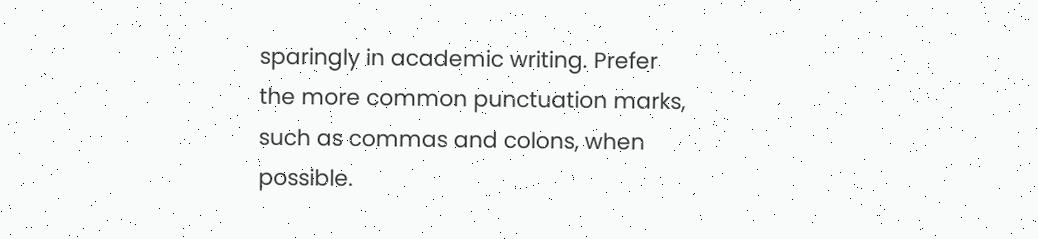sparingly in academic writing. Prefer the more common punctuation marks, such as commas and colons, when possible.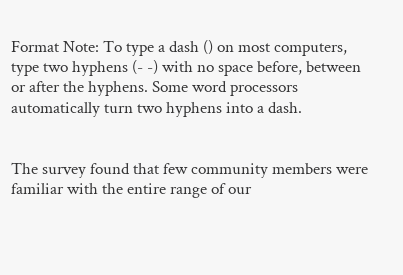Format Note: To type a dash () on most computers, type two hyphens (- -) with no space before, between or after the hyphens. Some word processors automatically turn two hyphens into a dash.


The survey found that few community members were familiar with the entire range of our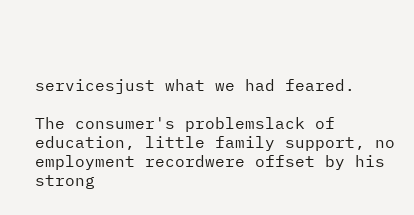servicesjust what we had feared.

The consumer's problemslack of education, little family support, no employment recordwere offset by his strong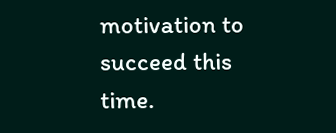motivation to succeed this time.